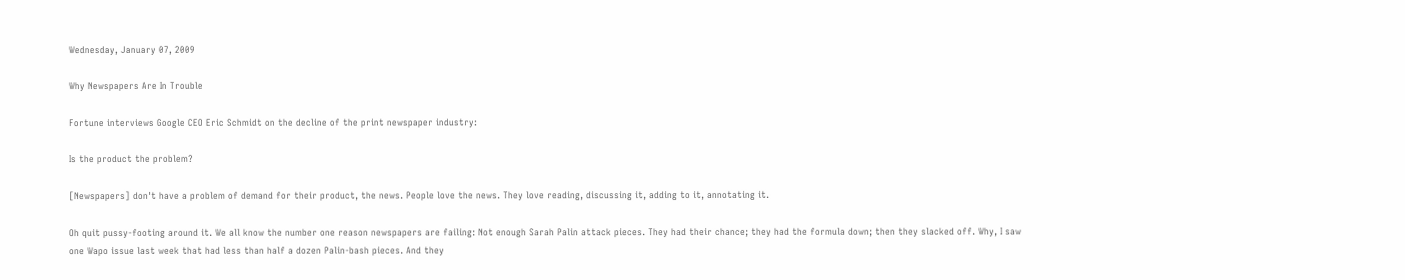Wednesday, January 07, 2009

Why Newspapers Are In Trouble

Fortune interviews Google CEO Eric Schmidt on the decline of the print newspaper industry:

Is the product the problem?

[Newspapers] don't have a problem of demand for their product, the news. People love the news. They love reading, discussing it, adding to it, annotating it.

Oh quit pussy-footing around it. We all know the number one reason newspapers are failing: Not enough Sarah Palin attack pieces. They had their chance; they had the formula down; then they slacked off. Why, I saw one Wapo issue last week that had less than half a dozen Palin-bash pieces. And they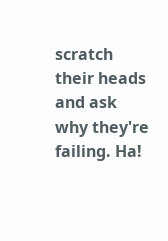scratch their heads and ask why they're failing. Ha!